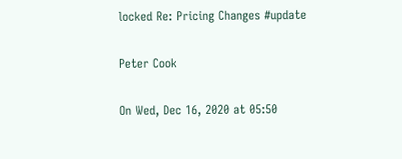locked Re: Pricing Changes #update

Peter Cook

On Wed, Dec 16, 2020 at 05:50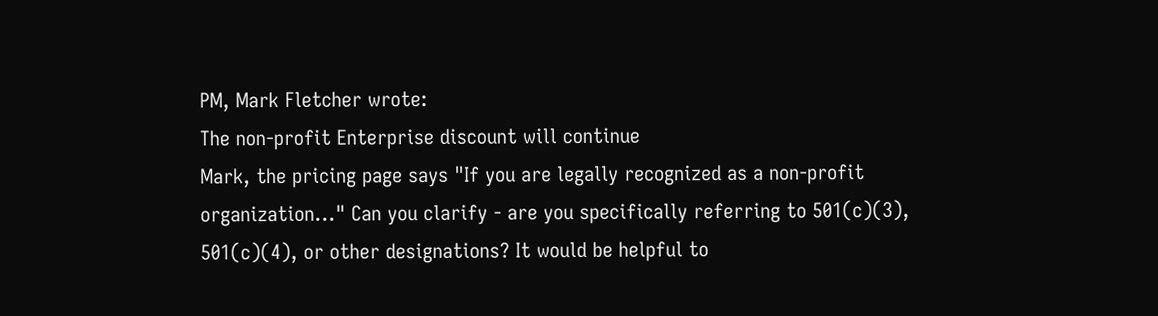PM, Mark Fletcher wrote:
The non-profit Enterprise discount will continue
Mark, the pricing page says "If you are legally recognized as a non-profit organization..." Can you clarify - are you specifically referring to 501(c)(3), 501(c)(4), or other designations? It would be helpful to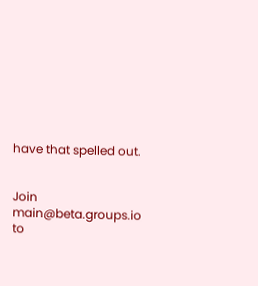have that spelled out.


Join main@beta.groups.io to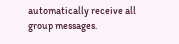automatically receive all group messages.